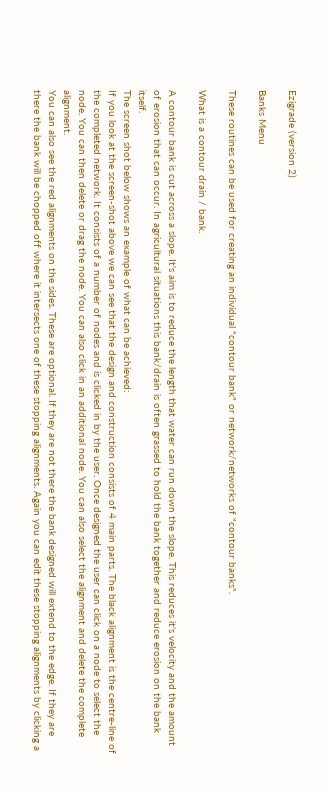Ezigrade (version 2)

Banks Menu

These routines can be used for creating an individual "contour bank" or network/networks of "contour banks".

What is a contour drain / bank.

A contour bank is cut across a slope. It's aim is to reduce the length that water can run down the slope. This reduces it's velocity and the amount of erosion that can occur. In agricultural situations this bank/drain is often grassed to hold the bank together and reduce erosion on the bank itself.
The screen shot below shows an example of what can be achieved:
If you look at the screen-shot above we can see that the design and construction consists of 4 main parts. The black alignment is the centre-line of the completed network. It consists of a number of nodes and is clicked in by the user. Once designed the user can click on a node to select the node. You can then delete or drag the node. You can also click in an additional node. You can also select the alignment and delete the complete alignment.
You can also see the red alignments on the sides. These are optional. If they are not there the bank designed will extend to the edge. If they are there the bank will be chopped off where it intersects one of these stopping alignments. Again you can edit these stopping alignments by clicking a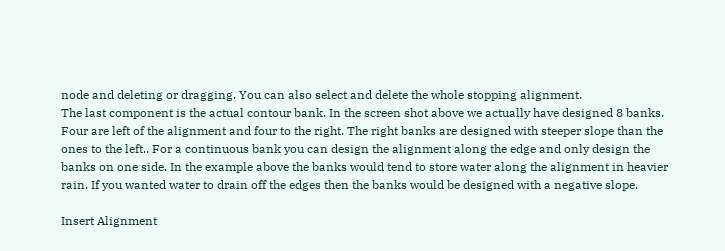node and deleting or dragging. You can also select and delete the whole stopping alignment.
The last component is the actual contour bank. In the screen shot above we actually have designed 8 banks. Four are left of the alignment and four to the right. The right banks are designed with steeper slope than the ones to the left.. For a continuous bank you can design the alignment along the edge and only design the banks on one side. In the example above the banks would tend to store water along the alignment in heavier rain. If you wanted water to drain off the edges then the banks would be designed with a negative slope.

Insert Alignment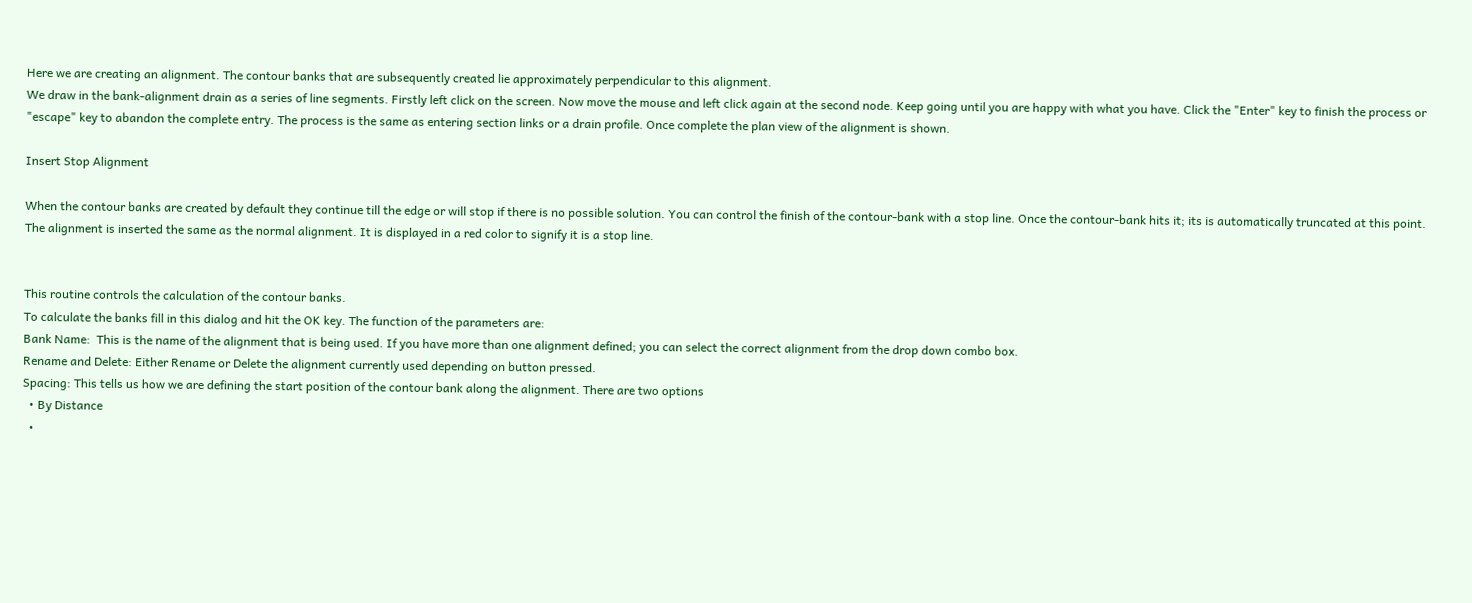Here we are creating an alignment. The contour banks that are subsequently created lie approximately perpendicular to this alignment.
We draw in the bank-alignment drain as a series of line segments. Firstly left click on the screen. Now move the mouse and left click again at the second node. Keep going until you are happy with what you have. Click the "Enter" key to finish the process or "escape" key to abandon the complete entry. The process is the same as entering section links or a drain profile. Once complete the plan view of the alignment is shown.

Insert Stop Alignment

When the contour banks are created by default they continue till the edge or will stop if there is no possible solution. You can control the finish of the contour-bank with a stop line. Once the contour-bank hits it; its is automatically truncated at this point. The alignment is inserted the same as the normal alignment. It is displayed in a red color to signify it is a stop line.


This routine controls the calculation of the contour banks.
To calculate the banks fill in this dialog and hit the OK key. The function of the parameters are:
Bank Name:  This is the name of the alignment that is being used. If you have more than one alignment defined; you can select the correct alignment from the drop down combo box.
Rename and Delete: Either Rename or Delete the alignment currently used depending on button pressed.
Spacing: This tells us how we are defining the start position of the contour bank along the alignment. There are two options
  • By Distance
  •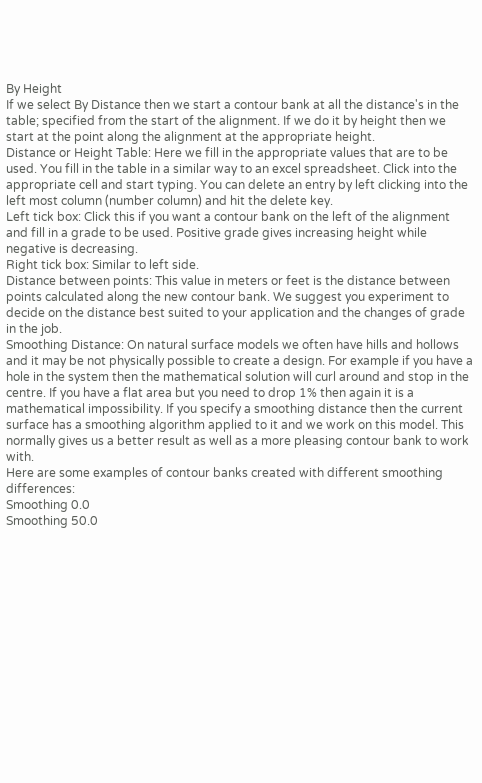By Height
If we select By Distance then we start a contour bank at all the distance's in the table; specified from the start of the alignment. If we do it by height then we start at the point along the alignment at the appropriate height.
Distance or Height Table: Here we fill in the appropriate values that are to be used. You fill in the table in a similar way to an excel spreadsheet. Click into the appropriate cell and start typing. You can delete an entry by left clicking into the left most column (number column) and hit the delete key.
Left tick box: Click this if you want a contour bank on the left of the alignment and fill in a grade to be used. Positive grade gives increasing height while negative is decreasing.
Right tick box: Similar to left side.
Distance between points: This value in meters or feet is the distance between points calculated along the new contour bank. We suggest you experiment to decide on the distance best suited to your application and the changes of grade in the job.
Smoothing Distance: On natural surface models we often have hills and hollows and it may be not physically possible to create a design. For example if you have a hole in the system then the mathematical solution will curl around and stop in the centre. If you have a flat area but you need to drop 1% then again it is a mathematical impossibility. If you specify a smoothing distance then the current surface has a smoothing algorithm applied to it and we work on this model. This normally gives us a better result as well as a more pleasing contour bank to work with.
Here are some examples of contour banks created with different smoothing differences:
Smoothing 0.0
Smoothing 50.0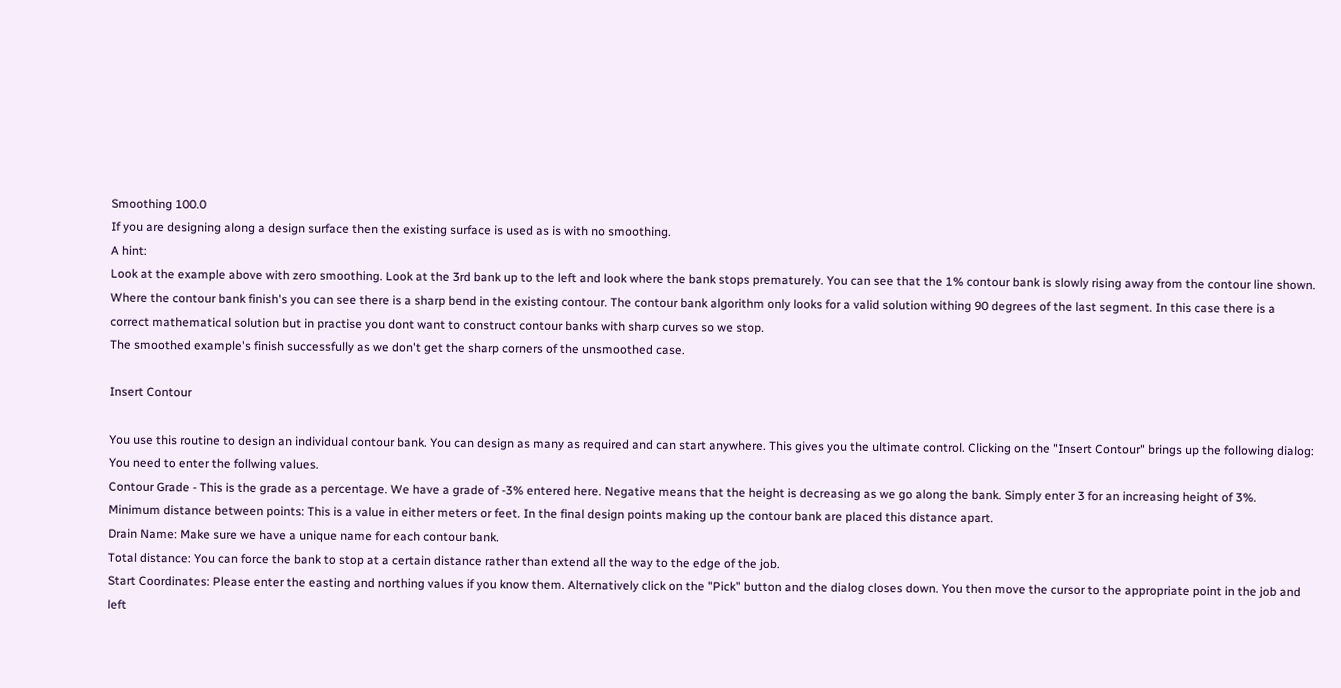Smoothing 100.0
If you are designing along a design surface then the existing surface is used as is with no smoothing.
A hint:
Look at the example above with zero smoothing. Look at the 3rd bank up to the left and look where the bank stops prematurely. You can see that the 1% contour bank is slowly rising away from the contour line shown. Where the contour bank finish's you can see there is a sharp bend in the existing contour. The contour bank algorithm only looks for a valid solution withing 90 degrees of the last segment. In this case there is a correct mathematical solution but in practise you dont want to construct contour banks with sharp curves so we stop.
The smoothed example's finish successfully as we don't get the sharp corners of the unsmoothed case.

Insert Contour

You use this routine to design an individual contour bank. You can design as many as required and can start anywhere. This gives you the ultimate control. Clicking on the "Insert Contour" brings up the following dialog:
You need to enter the follwing values.
Contour Grade - This is the grade as a percentage. We have a grade of -3% entered here. Negative means that the height is decreasing as we go along the bank. Simply enter 3 for an increasing height of 3%.
Minimum distance between points: This is a value in either meters or feet. In the final design points making up the contour bank are placed this distance apart.
Drain Name: Make sure we have a unique name for each contour bank.
Total distance: You can force the bank to stop at a certain distance rather than extend all the way to the edge of the job.
Start Coordinates: Please enter the easting and northing values if you know them. Alternatively click on the "Pick" button and the dialog closes down. You then move the cursor to the appropriate point in the job and left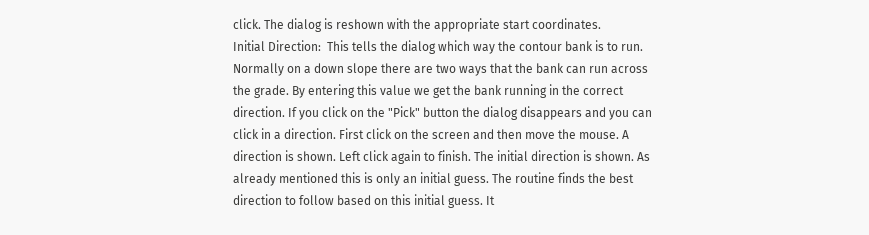click. The dialog is reshown with the appropriate start coordinates.
Initial Direction:  This tells the dialog which way the contour bank is to run. Normally on a down slope there are two ways that the bank can run across the grade. By entering this value we get the bank running in the correct direction. If you click on the "Pick" button the dialog disappears and you can click in a direction. First click on the screen and then move the mouse. A direction is shown. Left click again to finish. The initial direction is shown. As already mentioned this is only an initial guess. The routine finds the best direction to follow based on this initial guess. It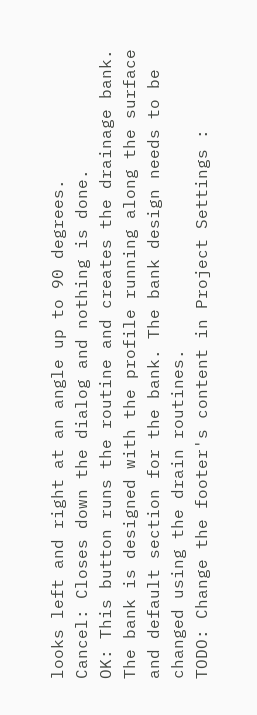looks left and right at an angle up to 90 degrees.
Cancel: Closes down the dialog and nothing is done.
OK: This button runs the routine and creates the drainage bank. The bank is designed with the profile running along the surface and default section for the bank. The bank design needs to be changed using the drain routines.
TODO: Change the footer's content in Project Settings :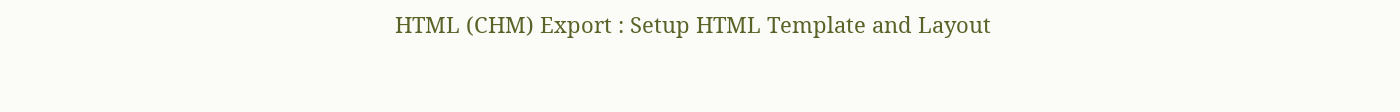HTML (CHM) Export : Setup HTML Template and Layout